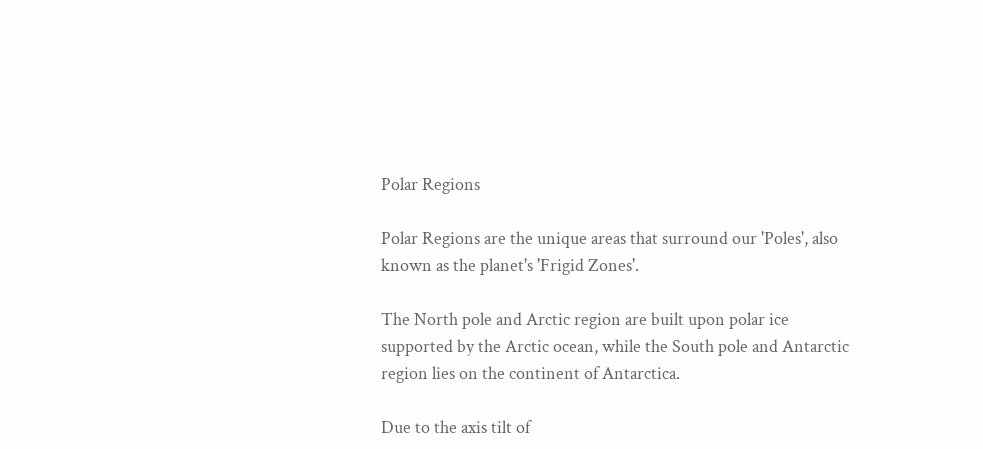Polar Regions

Polar Regions are the unique areas that surround our 'Poles', also known as the planet's 'Frigid Zones'.

The North pole and Arctic region are built upon polar ice supported by the Arctic ocean, while the South pole and Antarctic region lies on the continent of Antarctica.

Due to the axis tilt of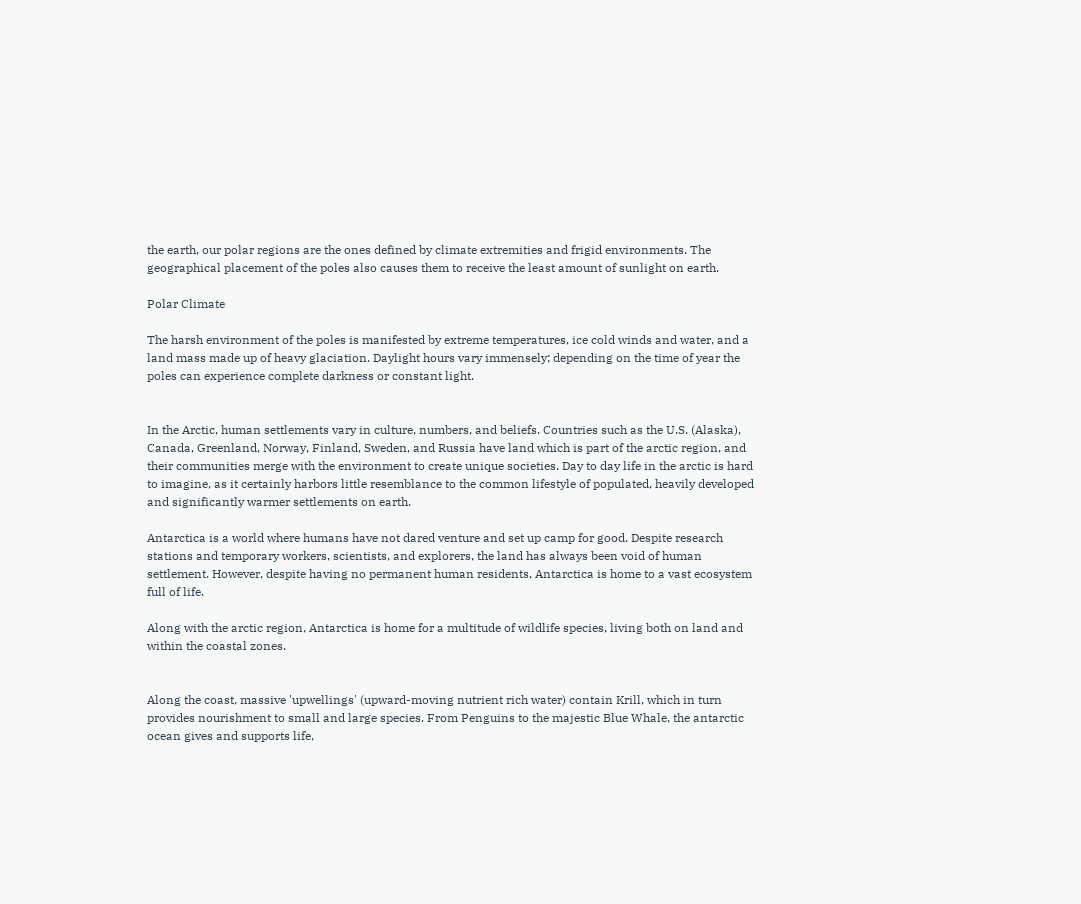the earth, our polar regions are the ones defined by climate extremities and frigid environments. The geographical placement of the poles also causes them to receive the least amount of sunlight on earth.

Polar Climate

The harsh environment of the poles is manifested by extreme temperatures, ice cold winds and water, and a land mass made up of heavy glaciation. Daylight hours vary immensely; depending on the time of year the poles can experience complete darkness or constant light.


In the Arctic, human settlements vary in culture, numbers, and beliefs. Countries such as the U.S. (Alaska), Canada, Greenland, Norway, Finland, Sweden, and Russia have land which is part of the arctic region, and their communities merge with the environment to create unique societies. Day to day life in the arctic is hard to imagine, as it certainly harbors little resemblance to the common lifestyle of populated, heavily developed and significantly warmer settlements on earth.

Antarctica is a world where humans have not dared venture and set up camp for good. Despite research stations and temporary workers, scientists, and explorers, the land has always been void of human settlement. However, despite having no permanent human residents, Antarctica is home to a vast ecosystem full of life.

Along with the arctic region, Antarctica is home for a multitude of wildlife species, living both on land and within the coastal zones.


Along the coast, massive 'upwellings' (upward-moving nutrient rich water) contain Krill, which in turn provides nourishment to small and large species. From Penguins to the majestic Blue Whale, the antarctic ocean gives and supports life,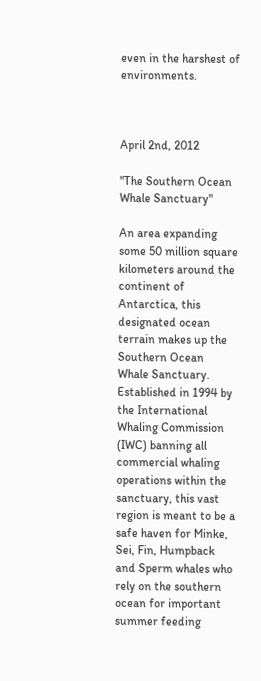even in the harshest of environments.



April 2nd, 2012

"The Southern Ocean Whale Sanctuary"

An area expanding some 50 million square kilometers around the continent of Antarctica, this designated ocean terrain makes up the Southern Ocean Whale Sanctuary. Established in 1994 by the International Whaling Commission (IWC) banning all commercial whaling operations within the sanctuary, this vast region is meant to be a safe haven for Minke, Sei, Fin, Humpback and Sperm whales who rely on the southern ocean for important summer feeding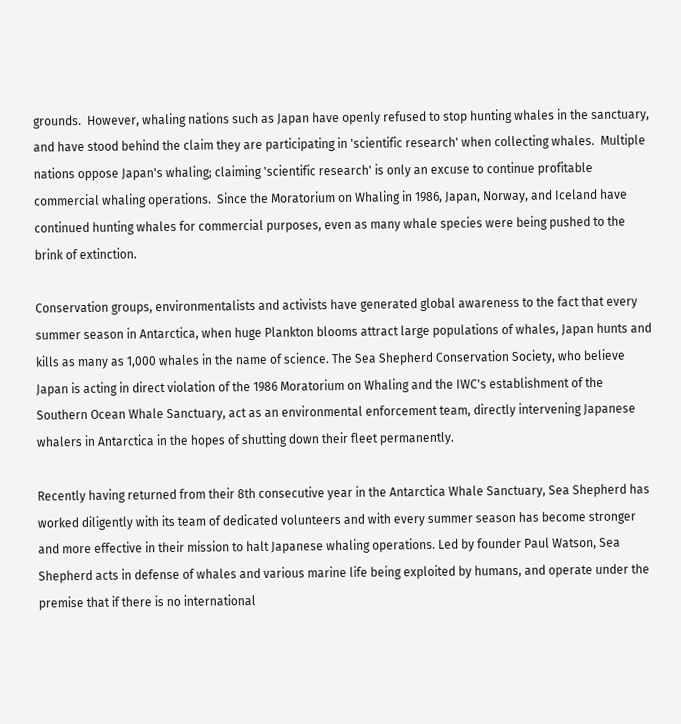grounds.  However, whaling nations such as Japan have openly refused to stop hunting whales in the sanctuary, and have stood behind the claim they are participating in 'scientific research' when collecting whales.  Multiple nations oppose Japan's whaling; claiming 'scientific research' is only an excuse to continue profitable commercial whaling operations.  Since the Moratorium on Whaling in 1986, Japan, Norway, and Iceland have continued hunting whales for commercial purposes, even as many whale species were being pushed to the brink of extinction.

Conservation groups, environmentalists and activists have generated global awareness to the fact that every summer season in Antarctica, when huge Plankton blooms attract large populations of whales, Japan hunts and kills as many as 1,000 whales in the name of science. The Sea Shepherd Conservation Society, who believe Japan is acting in direct violation of the 1986 Moratorium on Whaling and the IWC's establishment of the Southern Ocean Whale Sanctuary, act as an environmental enforcement team, directly intervening Japanese whalers in Antarctica in the hopes of shutting down their fleet permanently.

Recently having returned from their 8th consecutive year in the Antarctica Whale Sanctuary, Sea Shepherd has worked diligently with its team of dedicated volunteers and with every summer season has become stronger and more effective in their mission to halt Japanese whaling operations. Led by founder Paul Watson, Sea Shepherd acts in defense of whales and various marine life being exploited by humans, and operate under the premise that if there is no international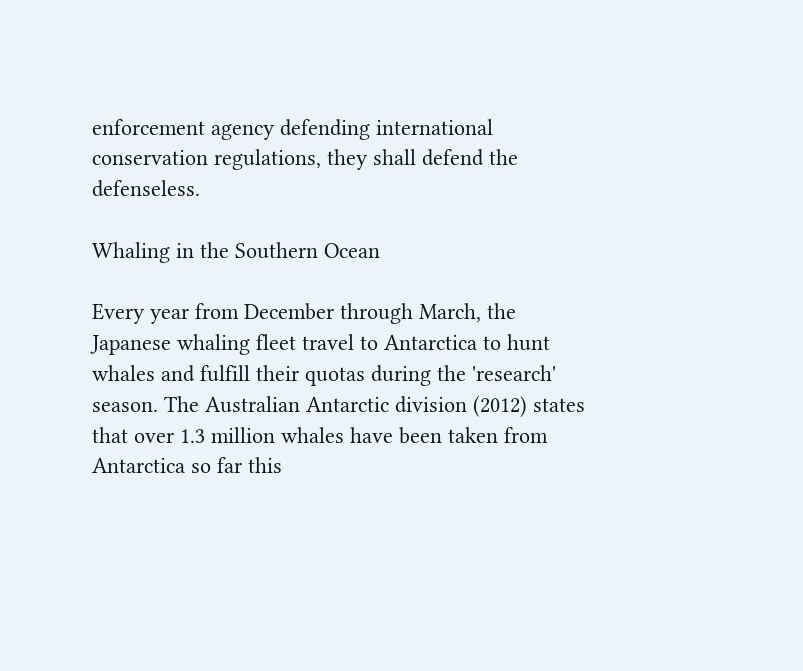enforcement agency defending international conservation regulations, they shall defend the defenseless.

Whaling in the Southern Ocean

Every year from December through March, the Japanese whaling fleet travel to Antarctica to hunt whales and fulfill their quotas during the 'research' season. The Australian Antarctic division (2012) states that over 1.3 million whales have been taken from Antarctica so far this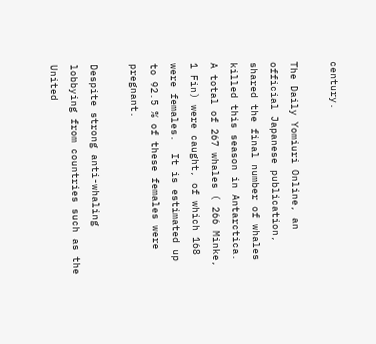century.

The Daily Yomiuri Online, an official Japanese publication, shared the final number of whales killed this season in Antarctica.  A total of 267 whales ( 266 Minke, 1 Fin) were caught, of which 168 were females.  It is estimated up to 92.5 % of these females were pregnant.

Despite strong anti-whaling lobbying from countries such as the United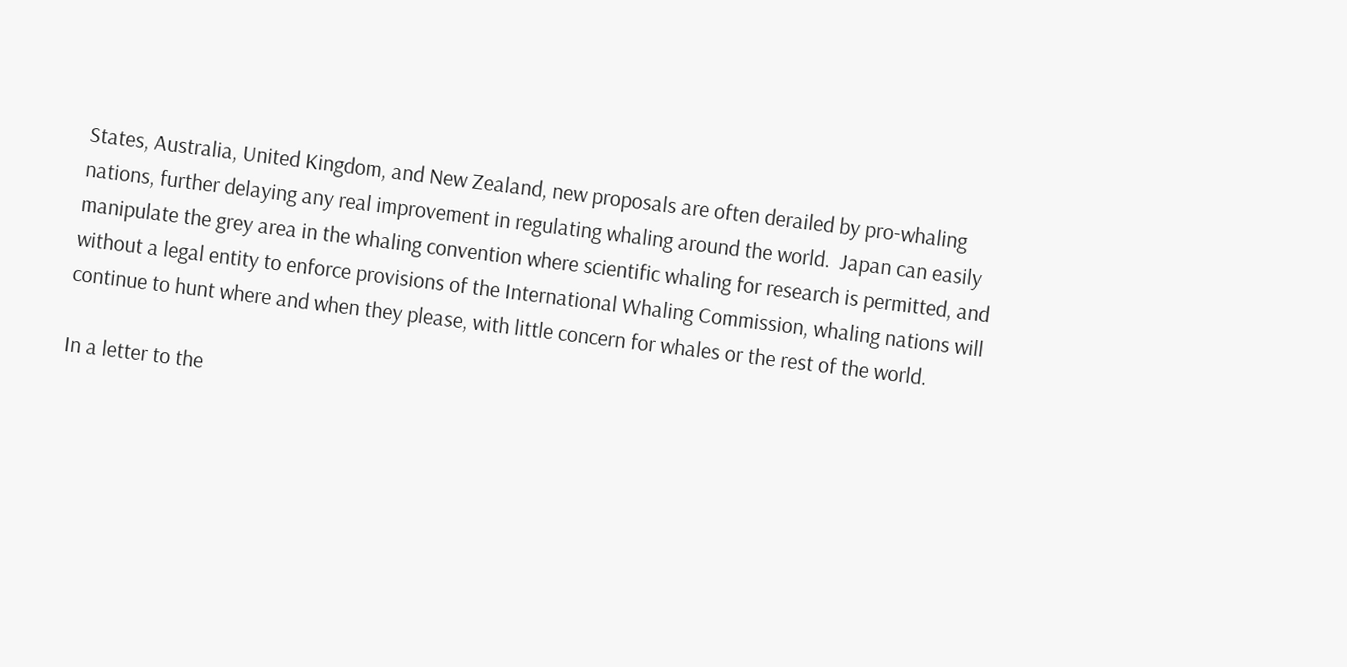States, Australia, United Kingdom, and New Zealand, new proposals are often derailed by pro-whaling nations, further delaying any real improvement in regulating whaling around the world.  Japan can easily manipulate the grey area in the whaling convention where scientific whaling for research is permitted, and without a legal entity to enforce provisions of the International Whaling Commission, whaling nations will continue to hunt where and when they please, with little concern for whales or the rest of the world.

In a letter to the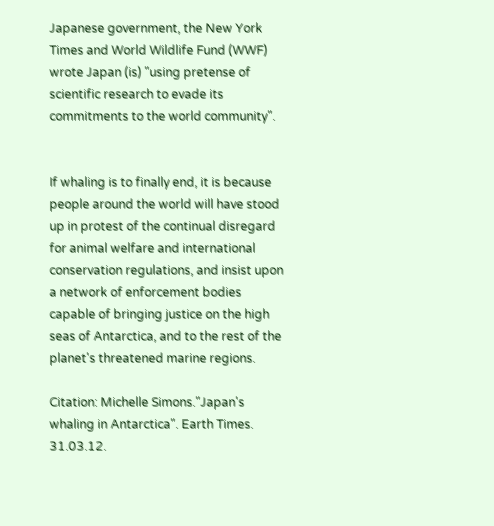Japanese government, the New York Times and World Wildlife Fund (WWF) wrote Japan (is) "using pretense of scientific research to evade its commitments to the world community".


If whaling is to finally end, it is because people around the world will have stood up in protest of the continual disregard for animal welfare and international conservation regulations, and insist upon a network of enforcement bodies capable of bringing justice on the high seas of Antarctica, and to the rest of the planet's threatened marine regions.

Citation: Michelle Simons."Japan's whaling in Antarctica". Earth Times. 31.03.12.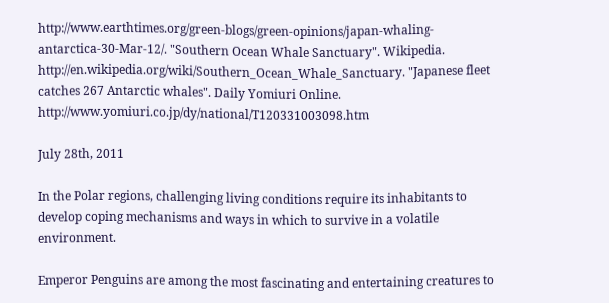http://www.earthtimes.org/green-blogs/green-opinions/japan-whaling-antarctica-30-Mar-12/. "Southern Ocean Whale Sanctuary". Wikipedia. http://en.wikipedia.org/wiki/Southern_Ocean_Whale_Sanctuary. "Japanese fleet catches 267 Antarctic whales". Daily Yomiuri Online. http://www.yomiuri.co.jp/dy/national/T120331003098.htm

July 28th, 2011

In the Polar regions, challenging living conditions require its inhabitants to develop coping mechanisms and ways in which to survive in a volatile environment.

Emperor Penguins are among the most fascinating and entertaining creatures to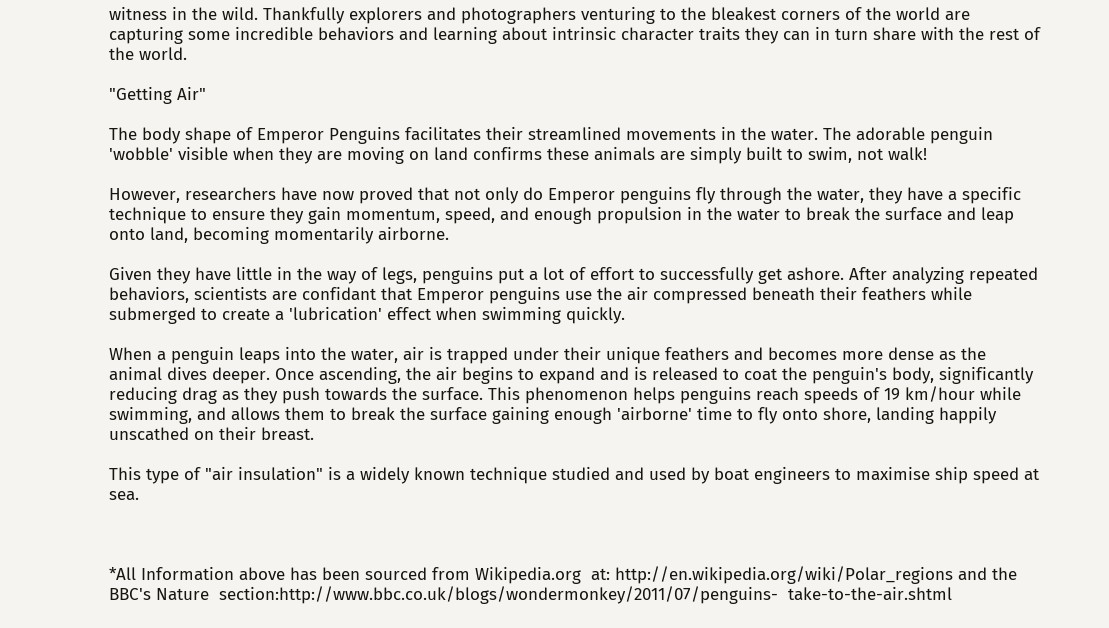witness in the wild. Thankfully explorers and photographers venturing to the bleakest corners of the world are capturing some incredible behaviors and learning about intrinsic character traits they can in turn share with the rest of the world.

"Getting Air"

The body shape of Emperor Penguins facilitates their streamlined movements in the water. The adorable penguin 'wobble' visible when they are moving on land confirms these animals are simply built to swim, not walk!

However, researchers have now proved that not only do Emperor penguins fly through the water, they have a specific technique to ensure they gain momentum, speed, and enough propulsion in the water to break the surface and leap onto land, becoming momentarily airborne.

Given they have little in the way of legs, penguins put a lot of effort to successfully get ashore. After analyzing repeated behaviors, scientists are confidant that Emperor penguins use the air compressed beneath their feathers while submerged to create a 'lubrication' effect when swimming quickly.

When a penguin leaps into the water, air is trapped under their unique feathers and becomes more dense as the animal dives deeper. Once ascending, the air begins to expand and is released to coat the penguin's body, significantly reducing drag as they push towards the surface. This phenomenon helps penguins reach speeds of 19 km/hour while swimming, and allows them to break the surface gaining enough 'airborne' time to fly onto shore, landing happily unscathed on their breast.

This type of "air insulation" is a widely known technique studied and used by boat engineers to maximise ship speed at sea.



*All Information above has been sourced from Wikipedia.org  at: http://en.wikipedia.org/wiki/Polar_regions and the BBC's Nature  section:http://www.bbc.co.uk/blogs/wondermonkey/2011/07/penguins-  take-to-the-air.shtml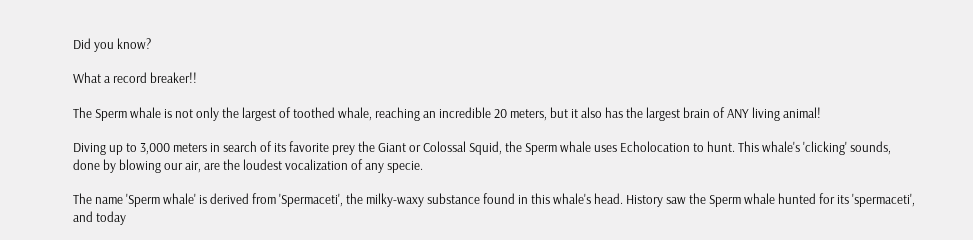Did you know?

What a record breaker!!

The Sperm whale is not only the largest of toothed whale, reaching an incredible 20 meters, but it also has the largest brain of ANY living animal!

Diving up to 3,000 meters in search of its favorite prey the Giant or Colossal Squid, the Sperm whale uses Echolocation to hunt. This whale's 'clicking' sounds, done by blowing our air, are the loudest vocalization of any specie.

The name 'Sperm whale' is derived from 'Spermaceti', the milky-waxy substance found in this whale's head. History saw the Sperm whale hunted for its 'spermaceti', and today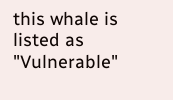this whale is listed as "Vulnerable"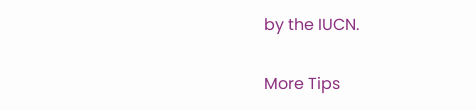by the IUCN.

More Tips